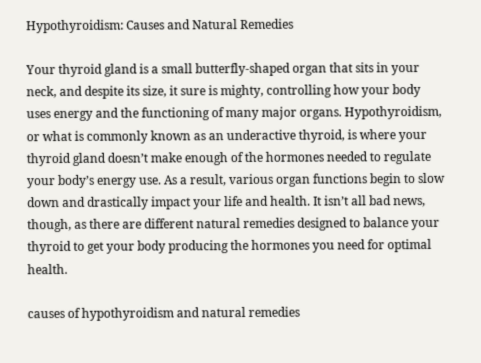Hypothyroidism: Causes and Natural Remedies

Your thyroid gland is a small butterfly-shaped organ that sits in your neck, and despite its size, it sure is mighty, controlling how your body uses energy and the functioning of many major organs. Hypothyroidism, or what is commonly known as an underactive thyroid, is where your thyroid gland doesn’t make enough of the hormones needed to regulate your body’s energy use. As a result, various organ functions begin to slow down and drastically impact your life and health. It isn’t all bad news, though, as there are different natural remedies designed to balance your thyroid to get your body producing the hormones you need for optimal health.

causes of hypothyroidism and natural remedies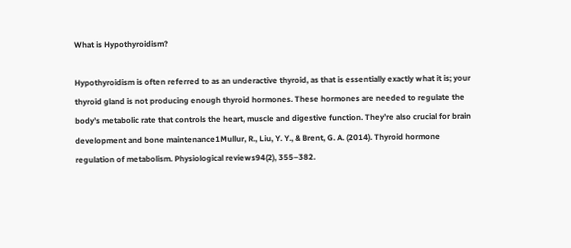What is Hypothyroidism?

Hypothyroidism is often referred to as an underactive thyroid, as that is essentially exactly what it is; your thyroid gland is not producing enough thyroid hormones. These hormones are needed to regulate the body’s metabolic rate that controls the heart, muscle and digestive function. They’re also crucial for brain development and bone maintenance1Mullur, R., Liu, Y. Y., & Brent, G. A. (2014). Thyroid hormone regulation of metabolism. Physiological reviews94(2), 355–382.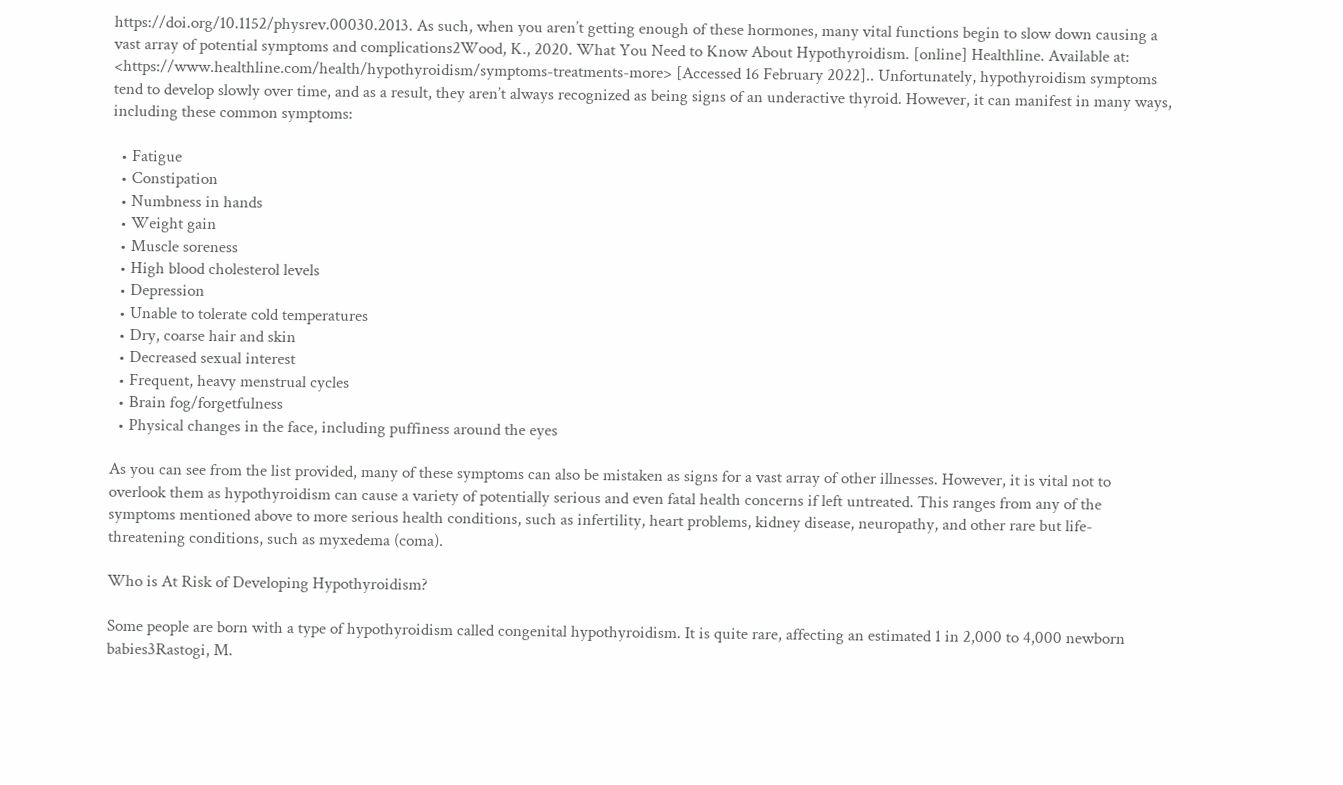https://doi.org/10.1152/physrev.00030.2013. As such, when you aren’t getting enough of these hormones, many vital functions begin to slow down causing a vast array of potential symptoms and complications2Wood, K., 2020. What You Need to Know About Hypothyroidism. [online] Healthline. Available at: <https://www.healthline.com/health/hypothyroidism/symptoms-treatments-more> [Accessed 16 February 2022].. Unfortunately, hypothyroidism symptoms tend to develop slowly over time, and as a result, they aren’t always recognized as being signs of an underactive thyroid. However, it can manifest in many ways, including these common symptoms:

  • Fatigue
  • Constipation
  • Numbness in hands
  • Weight gain
  • Muscle soreness
  • High blood cholesterol levels
  • Depression
  • Unable to tolerate cold temperatures
  • Dry, coarse hair and skin
  • Decreased sexual interest
  • Frequent, heavy menstrual cycles
  • Brain fog/forgetfulness
  • Physical changes in the face, including puffiness around the eyes

As you can see from the list provided, many of these symptoms can also be mistaken as signs for a vast array of other illnesses. However, it is vital not to overlook them as hypothyroidism can cause a variety of potentially serious and even fatal health concerns if left untreated. This ranges from any of the symptoms mentioned above to more serious health conditions, such as infertility, heart problems, kidney disease, neuropathy, and other rare but life-threatening conditions, such as myxedema (coma).

Who is At Risk of Developing Hypothyroidism?

Some people are born with a type of hypothyroidism called congenital hypothyroidism. It is quite rare, affecting an estimated 1 in 2,000 to 4,000 newborn babies3Rastogi, M.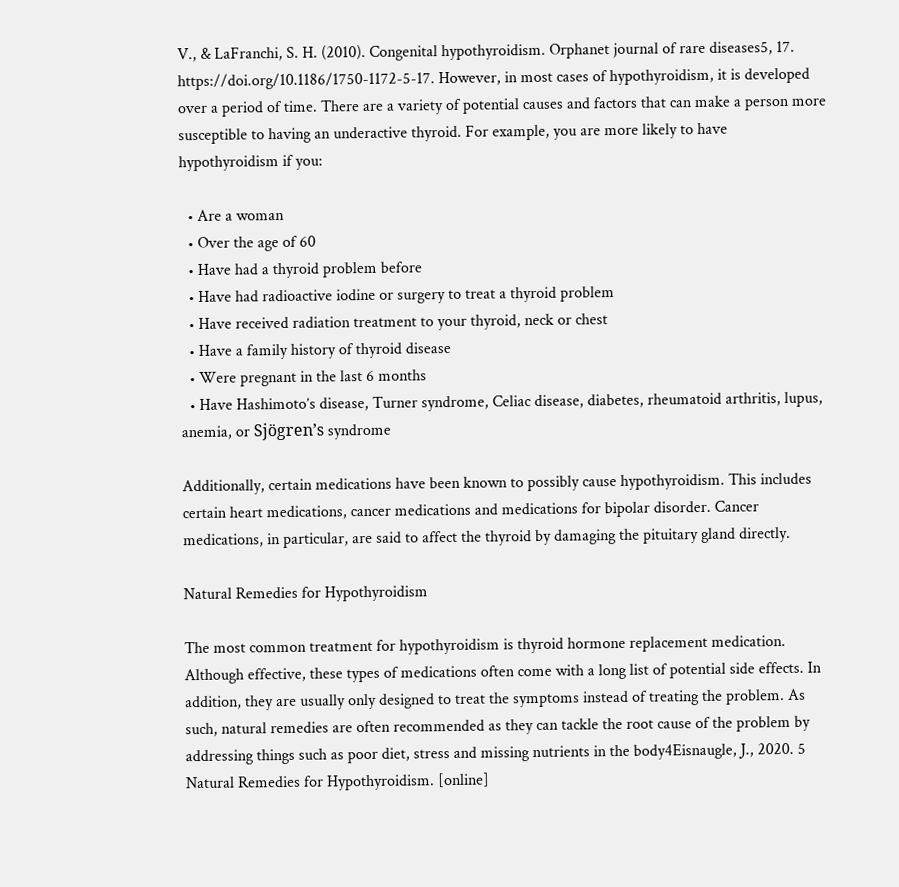V., & LaFranchi, S. H. (2010). Congenital hypothyroidism. Orphanet journal of rare diseases5, 17. https://doi.org/10.1186/1750-1172-5-17. However, in most cases of hypothyroidism, it is developed over a period of time. There are a variety of potential causes and factors that can make a person more susceptible to having an underactive thyroid. For example, you are more likely to have hypothyroidism if you:

  • Are a woman
  • Over the age of 60
  • Have had a thyroid problem before
  • Have had radioactive iodine or surgery to treat a thyroid problem
  • Have received radiation treatment to your thyroid, neck or chest
  • Have a family history of thyroid disease
  • Were pregnant in the last 6 months
  • Have Hashimoto’s disease, Turner syndrome, Celiac disease, diabetes, rheumatoid arthritis, lupus, anemia, or Sjögren’s syndrome

Additionally, certain medications have been known to possibly cause hypothyroidism. This includes certain heart medications, cancer medications and medications for bipolar disorder. Cancer medications, in particular, are said to affect the thyroid by damaging the pituitary gland directly.

Natural Remedies for Hypothyroidism

The most common treatment for hypothyroidism is thyroid hormone replacement medication. Although effective, these types of medications often come with a long list of potential side effects. In addition, they are usually only designed to treat the symptoms instead of treating the problem. As such, natural remedies are often recommended as they can tackle the root cause of the problem by addressing things such as poor diet, stress and missing nutrients in the body4Eisnaugle, J., 2020. 5 Natural Remedies for Hypothyroidism. [online]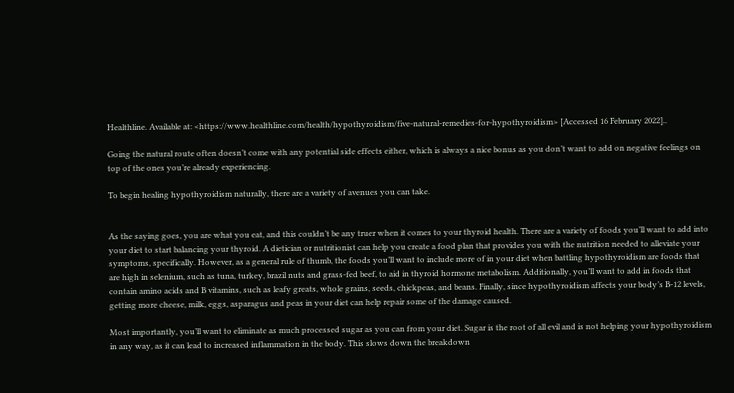Healthline. Available at: <https://www.healthline.com/health/hypothyroidism/five-natural-remedies-for-hypothyroidism> [Accessed 16 February 2022]..

Going the natural route often doesn’t come with any potential side effects either, which is always a nice bonus as you don’t want to add on negative feelings on top of the ones you’re already experiencing.

To begin healing hypothyroidism naturally, there are a variety of avenues you can take.


As the saying goes, you are what you eat, and this couldn’t be any truer when it comes to your thyroid health. There are a variety of foods you’ll want to add into your diet to start balancing your thyroid. A dietician or nutritionist can help you create a food plan that provides you with the nutrition needed to alleviate your symptoms, specifically. However, as a general rule of thumb, the foods you’ll want to include more of in your diet when battling hypothyroidism are foods that are high in selenium, such as tuna, turkey, brazil nuts and grass-fed beef, to aid in thyroid hormone metabolism. Additionally, you’ll want to add in foods that contain amino acids and B vitamins, such as leafy greats, whole grains, seeds, chickpeas, and beans. Finally, since hypothyroidism affects your body’s B-12 levels, getting more cheese, milk, eggs, asparagus and peas in your diet can help repair some of the damage caused.

Most importantly, you’ll want to eliminate as much processed sugar as you can from your diet. Sugar is the root of all evil and is not helping your hypothyroidism in any way, as it can lead to increased inflammation in the body. This slows down the breakdown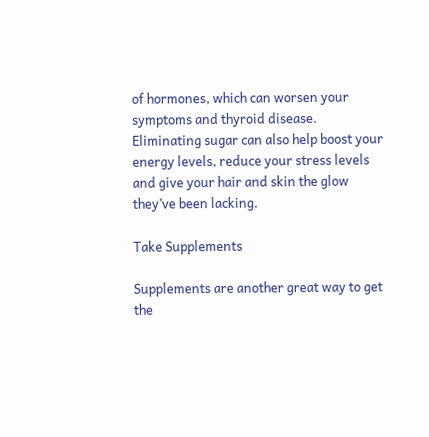of hormones, which can worsen your symptoms and thyroid disease.  Eliminating sugar can also help boost your energy levels, reduce your stress levels and give your hair and skin the glow they’ve been lacking.

Take Supplements

Supplements are another great way to get the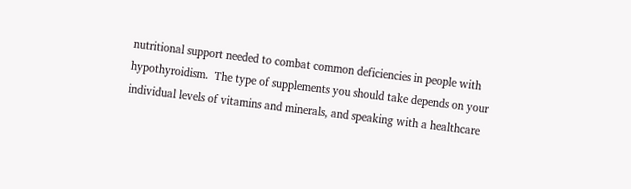nutritional support needed to combat common deficiencies in people with hypothyroidism.  The type of supplements you should take depends on your individual levels of vitamins and minerals, and speaking with a healthcare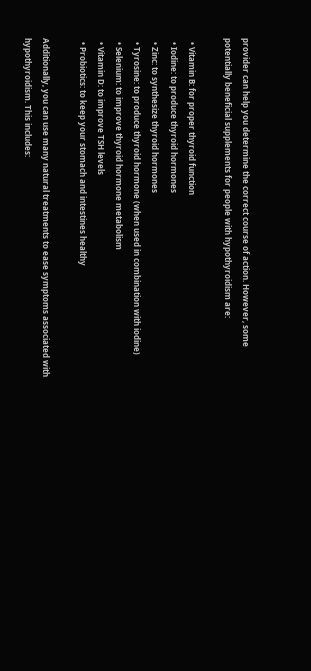provider can help you determine the correct course of action. However, some potentially beneficial supplements for people with hypothyroidism are:

  • Vitamin B: for proper thyroid function
  • Iodine: to produce thyroid hormones
  • Zinc: to synthesize thyroid hormones
  • Tyrosine: to produce thyroid hormone (when used in combination with iodine)
  • Selenium: to improve thyroid hormone metabolism
  • Vitamin D: to improve TSH levels
  • Probiotics: to keep your stomach and intestines healthy

Additionally, you can use many natural treatments to ease symptoms associated with hypothyroidism. This includes: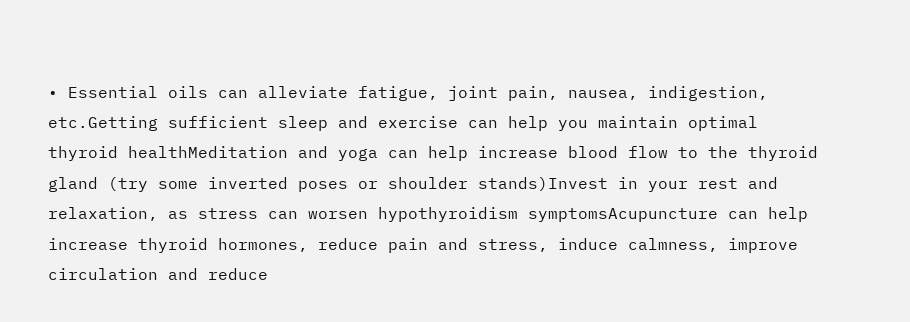• Essential oils can alleviate fatigue, joint pain, nausea, indigestion, etc.Getting sufficient sleep and exercise can help you maintain optimal thyroid healthMeditation and yoga can help increase blood flow to the thyroid gland (try some inverted poses or shoulder stands)Invest in your rest and relaxation, as stress can worsen hypothyroidism symptomsAcupuncture can help increase thyroid hormones, reduce pain and stress, induce calmness, improve circulation and reduce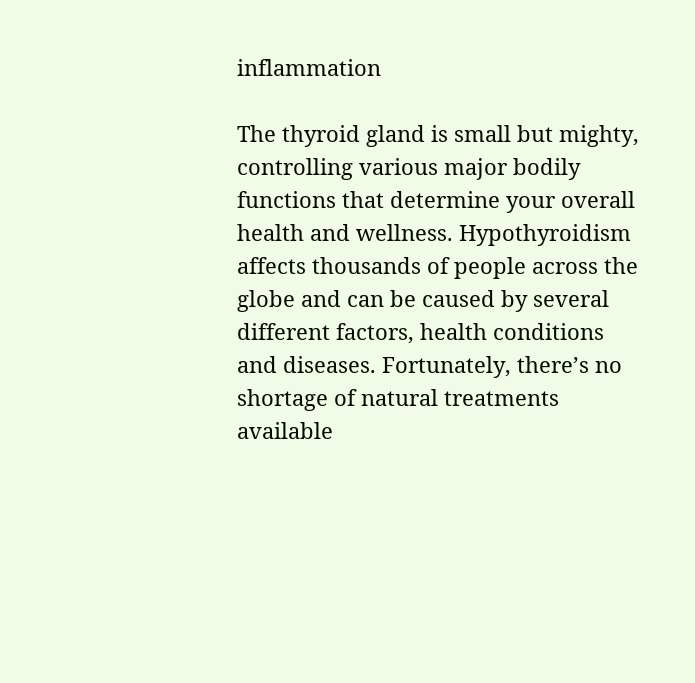inflammation

The thyroid gland is small but mighty, controlling various major bodily functions that determine your overall health and wellness. Hypothyroidism affects thousands of people across the globe and can be caused by several different factors, health conditions and diseases. Fortunately, there’s no shortage of natural treatments available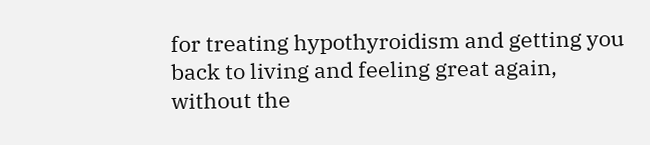for treating hypothyroidism and getting you back to living and feeling great again, without the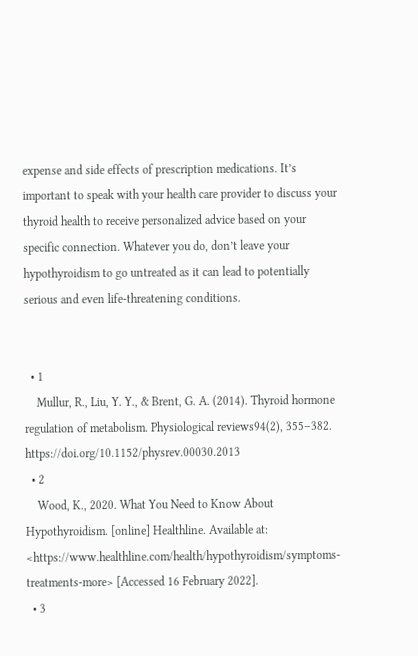expense and side effects of prescription medications. It’s important to speak with your health care provider to discuss your thyroid health to receive personalized advice based on your specific connection. Whatever you do, don’t leave your hypothyroidism to go untreated as it can lead to potentially serious and even life-threatening conditions.


  • 1
    Mullur, R., Liu, Y. Y., & Brent, G. A. (2014). Thyroid hormone regulation of metabolism. Physiological reviews94(2), 355–382. https://doi.org/10.1152/physrev.00030.2013
  • 2
    Wood, K., 2020. What You Need to Know About Hypothyroidism. [online] Healthline. Available at: <https://www.healthline.com/health/hypothyroidism/symptoms-treatments-more> [Accessed 16 February 2022].
  • 3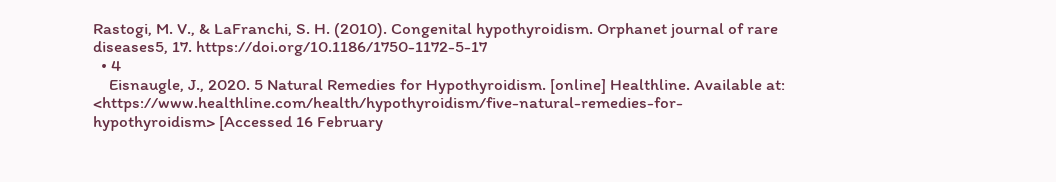Rastogi, M. V., & LaFranchi, S. H. (2010). Congenital hypothyroidism. Orphanet journal of rare diseases5, 17. https://doi.org/10.1186/1750-1172-5-17
  • 4
    Eisnaugle, J., 2020. 5 Natural Remedies for Hypothyroidism. [online] Healthline. Available at: <https://www.healthline.com/health/hypothyroidism/five-natural-remedies-for-hypothyroidism> [Accessed 16 February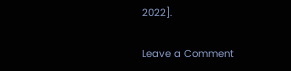2022].

Leave a Comment